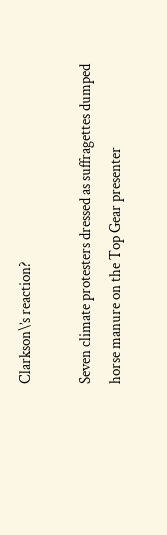Clarkson\’s reaction?

Seven climate protesters dressed as suffragettes dumped horse manure on the Top Gear presenter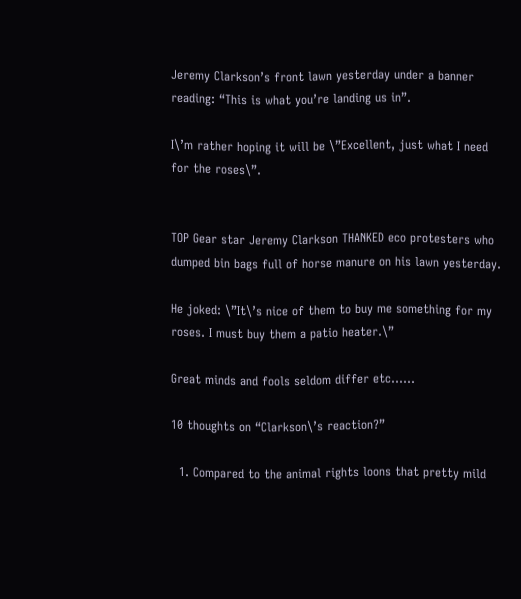Jeremy Clarkson’s front lawn yesterday under a banner reading: “This is what you’re landing us in”.

I\’m rather hoping it will be \”Excellent, just what I need for the roses\”.


TOP Gear star Jeremy Clarkson THANKED eco protesters who dumped bin bags full of horse manure on his lawn yesterday.

He joked: \”It\’s nice of them to buy me something for my roses. I must buy them a patio heater.\”

Great minds and fools seldom differ etc……

10 thoughts on “Clarkson\’s reaction?”

  1. Compared to the animal rights loons that pretty mild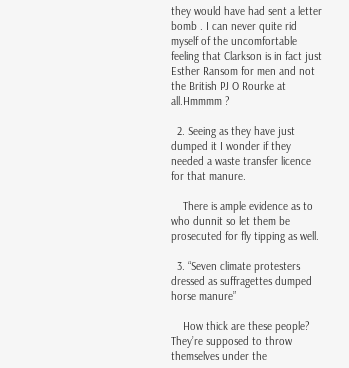they would have had sent a letter bomb . I can never quite rid myself of the uncomfortable feeling that Clarkson is in fact just Esther Ransom for men and not the British PJ O Rourke at all.Hmmmm ?

  2. Seeing as they have just dumped it I wonder if they needed a waste transfer licence for that manure.

    There is ample evidence as to who dunnit so let them be prosecuted for fly tipping as well.

  3. “Seven climate protesters dressed as suffragettes dumped horse manure”

    How thick are these people? They’re supposed to throw themselves under the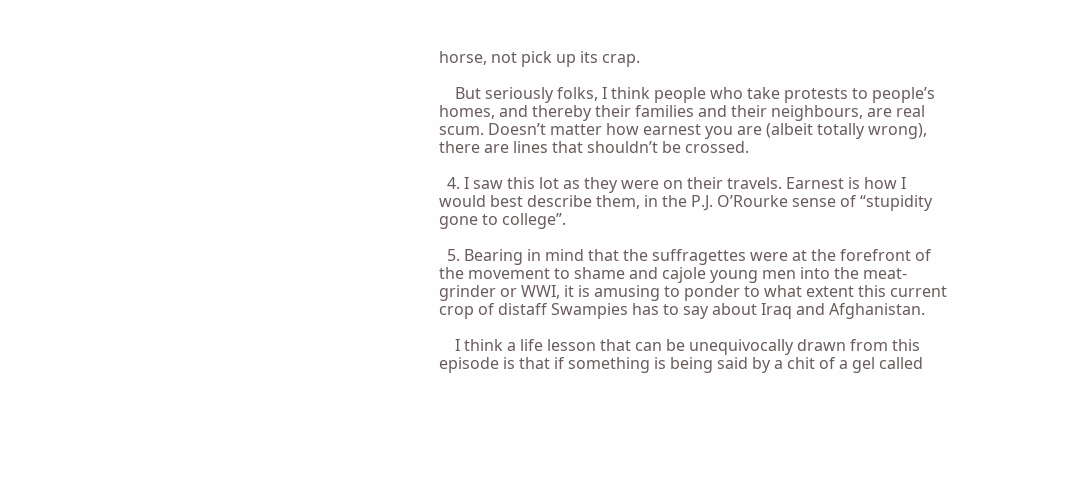horse, not pick up its crap.

    But seriously folks, I think people who take protests to people’s homes, and thereby their families and their neighbours, are real scum. Doesn’t matter how earnest you are (albeit totally wrong), there are lines that shouldn’t be crossed.

  4. I saw this lot as they were on their travels. Earnest is how I would best describe them, in the P.J. O’Rourke sense of “stupidity gone to college”.

  5. Bearing in mind that the suffragettes were at the forefront of the movement to shame and cajole young men into the meat-grinder or WWI, it is amusing to ponder to what extent this current crop of distaff Swampies has to say about Iraq and Afghanistan.

    I think a life lesson that can be unequivocally drawn from this episode is that if something is being said by a chit of a gel called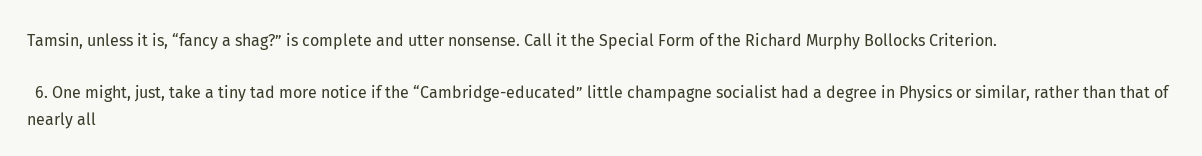Tamsin, unless it is, “fancy a shag?” is complete and utter nonsense. Call it the Special Form of the Richard Murphy Bollocks Criterion.

  6. One might, just, take a tiny tad more notice if the “Cambridge-educated” little champagne socialist had a degree in Physics or similar, rather than that of nearly all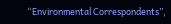“Environmental Correspondents”,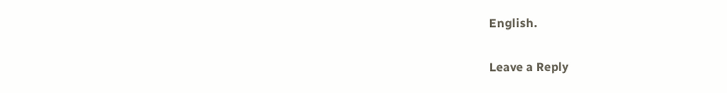English.

Leave a Reply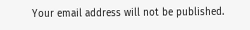Your email address will not be published.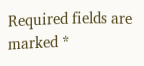Required fields are marked *